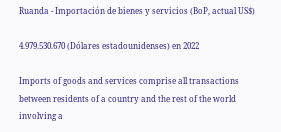Ruanda - Importación de bienes y servicios (BoP, actual US$)

4.979.530.670 (Dólares estadounidenses) en 2022

Imports of goods and services comprise all transactions between residents of a country and the rest of the world involving a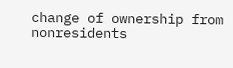change of ownership from nonresidents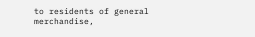to residents of general merchandise,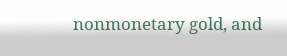nonmonetary gold, and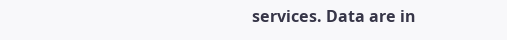services. Data are in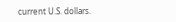current U.S. dollars.